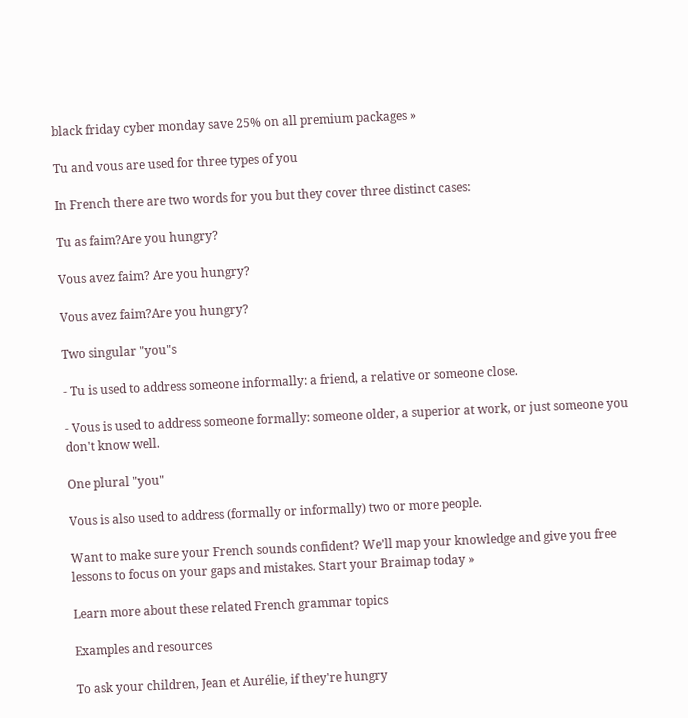black friday cyber monday save 25% on all premium packages »

Tu and vous are used for three types of you

In French there are two words for you but they cover three distinct cases:

Tu as faim?Are you hungry?

Vous avez faim? Are you hungry?

Vous avez faim?Are you hungry?

Two singular "you"s

- Tu is used to address someone informally: a friend, a relative or someone close.

- Vous is used to address someone formally: someone older, a superior at work, or just someone you don't know well.

One plural "you"

Vous is also used to address (formally or informally) two or more people.

Want to make sure your French sounds confident? We’ll map your knowledge and give you free lessons to focus on your gaps and mistakes. Start your Braimap today »

Learn more about these related French grammar topics

Examples and resources

To ask your children, Jean et Aurélie, if they're hungry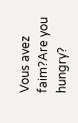Vous avez faim?Are you hungry?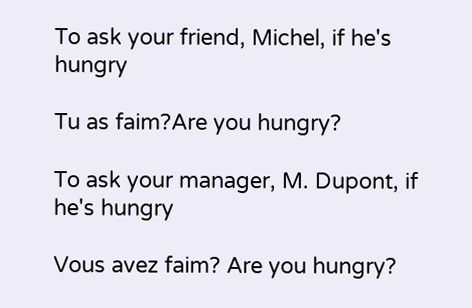To ask your friend, Michel, if he's hungry

Tu as faim?Are you hungry?

To ask your manager, M. Dupont, if he's hungry

Vous avez faim? Are you hungry?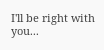I'll be right with you...